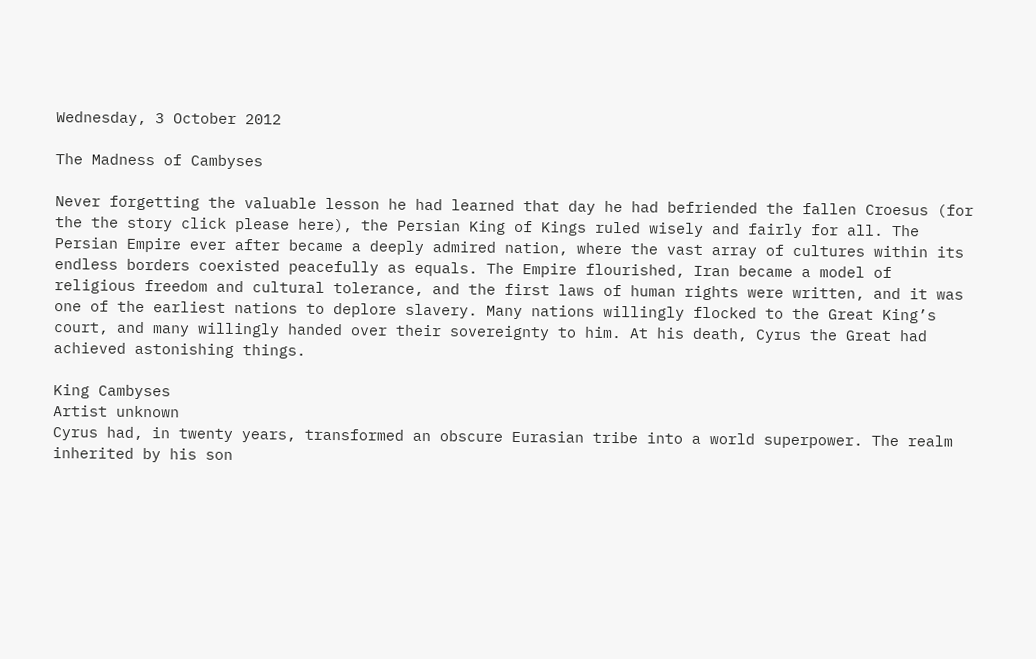Wednesday, 3 October 2012

The Madness of Cambyses

Never forgetting the valuable lesson he had learned that day he had befriended the fallen Croesus (for the the story click please here), the Persian King of Kings ruled wisely and fairly for all. The Persian Empire ever after became a deeply admired nation, where the vast array of cultures within its endless borders coexisted peacefully as equals. The Empire flourished, Iran became a model of religious freedom and cultural tolerance, and the first laws of human rights were written, and it was one of the earliest nations to deplore slavery. Many nations willingly flocked to the Great King’s court, and many willingly handed over their sovereignty to him. At his death, Cyrus the Great had achieved astonishing things.

King Cambyses
Artist unknown
Cyrus had, in twenty years, transformed an obscure Eurasian tribe into a world superpower. The realm inherited by his son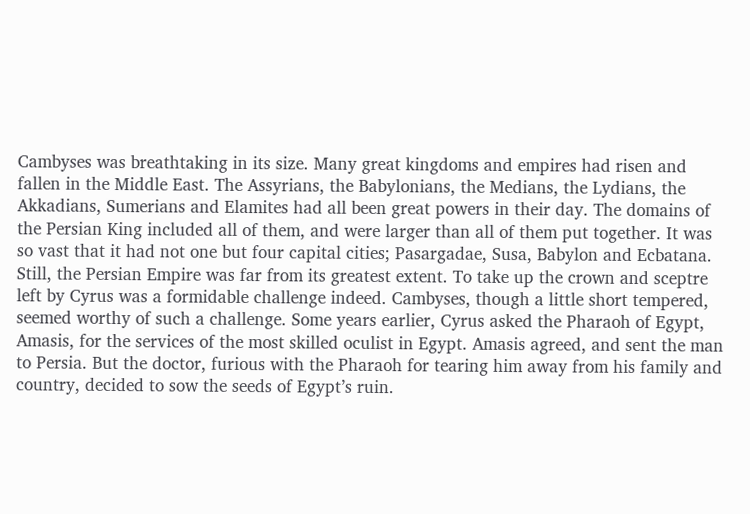Cambyses was breathtaking in its size. Many great kingdoms and empires had risen and fallen in the Middle East. The Assyrians, the Babylonians, the Medians, the Lydians, the Akkadians, Sumerians and Elamites had all been great powers in their day. The domains of the Persian King included all of them, and were larger than all of them put together. It was so vast that it had not one but four capital cities; Pasargadae, Susa, Babylon and Ecbatana. Still, the Persian Empire was far from its greatest extent. To take up the crown and sceptre left by Cyrus was a formidable challenge indeed. Cambyses, though a little short tempered, seemed worthy of such a challenge. Some years earlier, Cyrus asked the Pharaoh of Egypt, Amasis, for the services of the most skilled oculist in Egypt. Amasis agreed, and sent the man to Persia. But the doctor, furious with the Pharaoh for tearing him away from his family and country, decided to sow the seeds of Egypt’s ruin.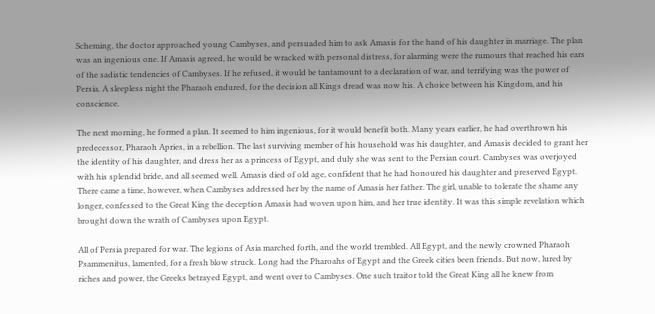Scheming, the doctor approached young Cambyses, and persuaded him to ask Amasis for the hand of his daughter in marriage. The plan was an ingenious one. If Amasis agreed, he would be wracked with personal distress, for alarming were the rumours that reached his ears of the sadistic tendencies of Cambyses. If he refused, it would be tantamount to a declaration of war, and terrifying was the power of Persia. A sleepless night the Pharaoh endured, for the decision all Kings dread was now his. A choice between his Kingdom, and his conscience.

The next morning, he formed a plan. It seemed to him ingenious, for it would benefit both. Many years earlier, he had overthrown his predecessor, Pharaoh Apries, in a rebellion. The last surviving member of his household was his daughter, and Amasis decided to grant her the identity of his daughter, and dress her as a princess of Egypt, and duly she was sent to the Persian court. Cambyses was overjoyed with his splendid bride, and all seemed well. Amasis died of old age, confident that he had honoured his daughter and preserved Egypt. There came a time, however, when Cambyses addressed her by the name of Amasis her father. The girl, unable to tolerate the shame any longer, confessed to the Great King the deception Amasis had woven upon him, and her true identity. It was this simple revelation which brought down the wrath of Cambyses upon Egypt.

All of Persia prepared for war. The legions of Asia marched forth, and the world trembled. All Egypt, and the newly crowned Pharaoh Psammenitus, lamented, for a fresh blow struck. Long had the Pharoahs of Egypt and the Greek cities been friends. But now, lured by riches and power, the Greeks betrayed Egypt, and went over to Cambyses. One such traitor told the Great King all he knew from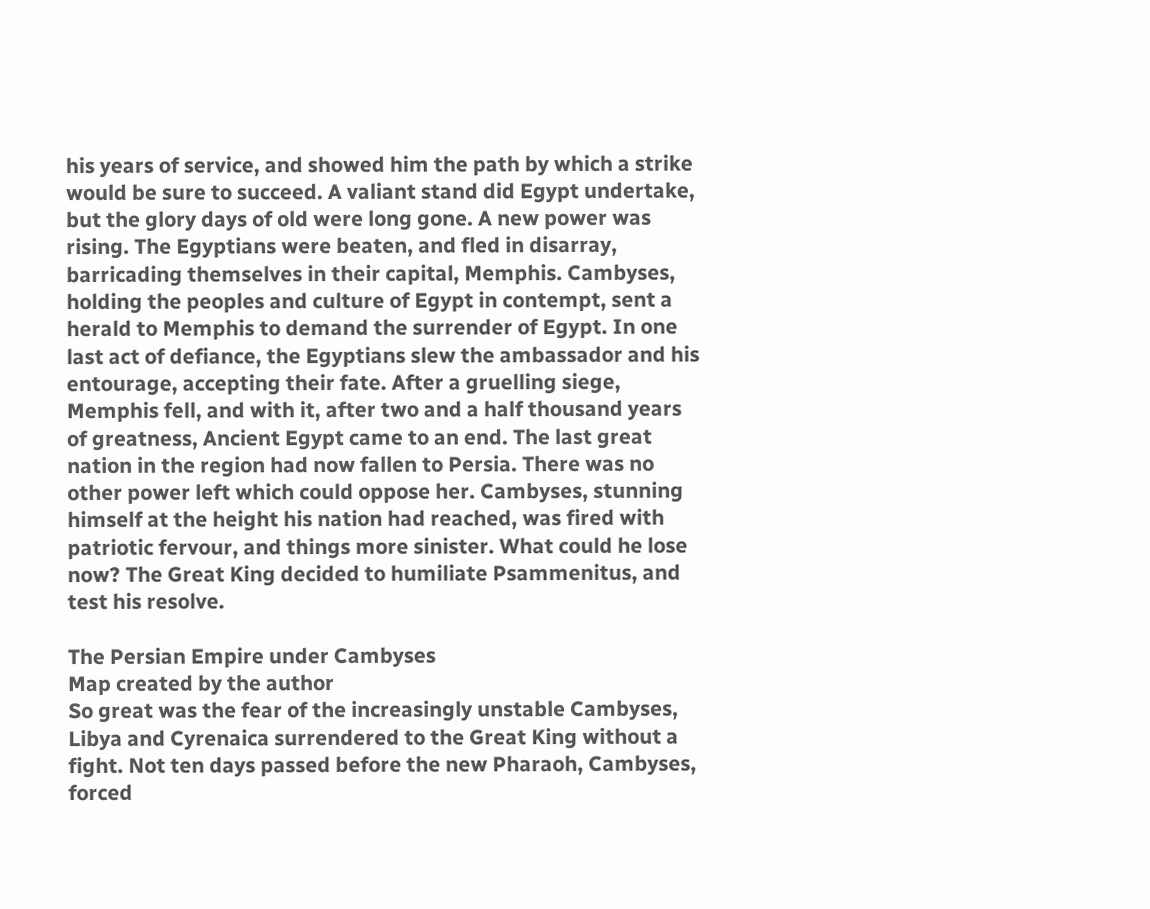his years of service, and showed him the path by which a strike would be sure to succeed. A valiant stand did Egypt undertake, but the glory days of old were long gone. A new power was rising. The Egyptians were beaten, and fled in disarray, barricading themselves in their capital, Memphis. Cambyses, holding the peoples and culture of Egypt in contempt, sent a herald to Memphis to demand the surrender of Egypt. In one last act of defiance, the Egyptians slew the ambassador and his entourage, accepting their fate. After a gruelling siege, Memphis fell, and with it, after two and a half thousand years of greatness, Ancient Egypt came to an end. The last great nation in the region had now fallen to Persia. There was no other power left which could oppose her. Cambyses, stunning himself at the height his nation had reached, was fired with patriotic fervour, and things more sinister. What could he lose now? The Great King decided to humiliate Psammenitus, and test his resolve.

The Persian Empire under Cambyses
Map created by the author
So great was the fear of the increasingly unstable Cambyses, Libya and Cyrenaica surrendered to the Great King without a fight. Not ten days passed before the new Pharaoh, Cambyses, forced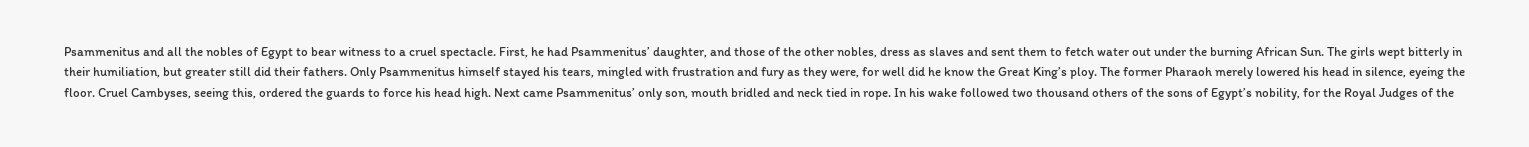Psammenitus and all the nobles of Egypt to bear witness to a cruel spectacle. First, he had Psammenitus’ daughter, and those of the other nobles, dress as slaves and sent them to fetch water out under the burning African Sun. The girls wept bitterly in their humiliation, but greater still did their fathers. Only Psammenitus himself stayed his tears, mingled with frustration and fury as they were, for well did he know the Great King’s ploy. The former Pharaoh merely lowered his head in silence, eyeing the floor. Cruel Cambyses, seeing this, ordered the guards to force his head high. Next came Psammenitus’ only son, mouth bridled and neck tied in rope. In his wake followed two thousand others of the sons of Egypt’s nobility, for the Royal Judges of the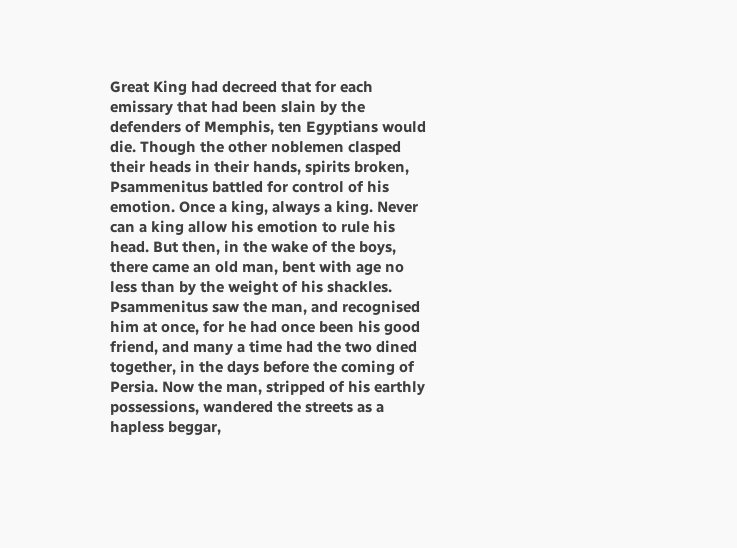Great King had decreed that for each emissary that had been slain by the defenders of Memphis, ten Egyptians would die. Though the other noblemen clasped their heads in their hands, spirits broken, Psammenitus battled for control of his emotion. Once a king, always a king. Never can a king allow his emotion to rule his head. But then, in the wake of the boys, there came an old man, bent with age no less than by the weight of his shackles. Psammenitus saw the man, and recognised him at once, for he had once been his good friend, and many a time had the two dined together, in the days before the coming of Persia. Now the man, stripped of his earthly possessions, wandered the streets as a hapless beggar,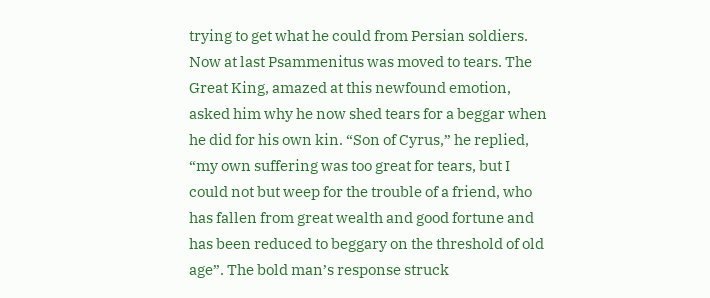trying to get what he could from Persian soldiers. Now at last Psammenitus was moved to tears. The Great King, amazed at this newfound emotion, asked him why he now shed tears for a beggar when he did for his own kin. “Son of Cyrus,” he replied, “my own suffering was too great for tears, but I could not but weep for the trouble of a friend, who has fallen from great wealth and good fortune and has been reduced to beggary on the threshold of old age”. The bold man’s response struck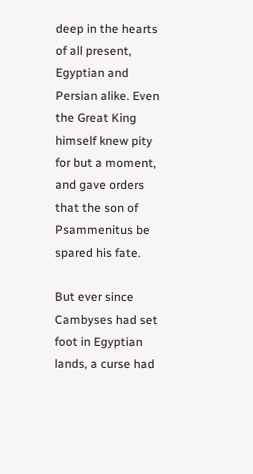deep in the hearts of all present, Egyptian and Persian alike. Even the Great King himself knew pity for but a moment, and gave orders that the son of Psammenitus be spared his fate.

But ever since Cambyses had set foot in Egyptian lands, a curse had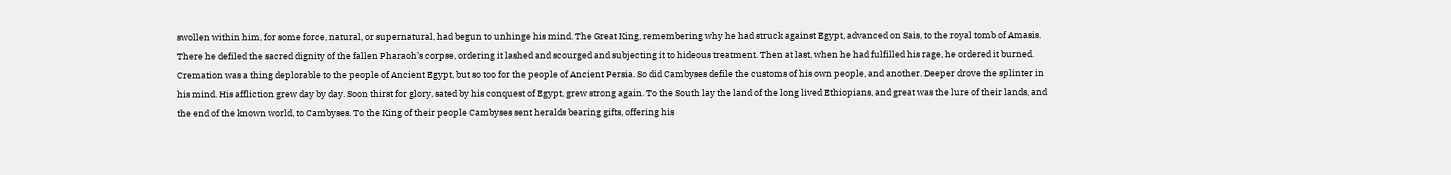swollen within him, for some force, natural, or supernatural, had begun to unhinge his mind. The Great King, remembering why he had struck against Egypt, advanced on Sais, to the royal tomb of Amasis. There he defiled the sacred dignity of the fallen Pharaoh’s corpse, ordering it lashed and scourged and subjecting it to hideous treatment. Then at last, when he had fulfilled his rage, he ordered it burned. Cremation was a thing deplorable to the people of Ancient Egypt, but so too for the people of Ancient Persia. So did Cambyses defile the customs of his own people, and another. Deeper drove the splinter in his mind. His affliction grew day by day. Soon thirst for glory, sated by his conquest of Egypt, grew strong again. To the South lay the land of the long lived Ethiopians, and great was the lure of their lands, and the end of the known world, to Cambyses. To the King of their people Cambyses sent heralds bearing gifts, offering his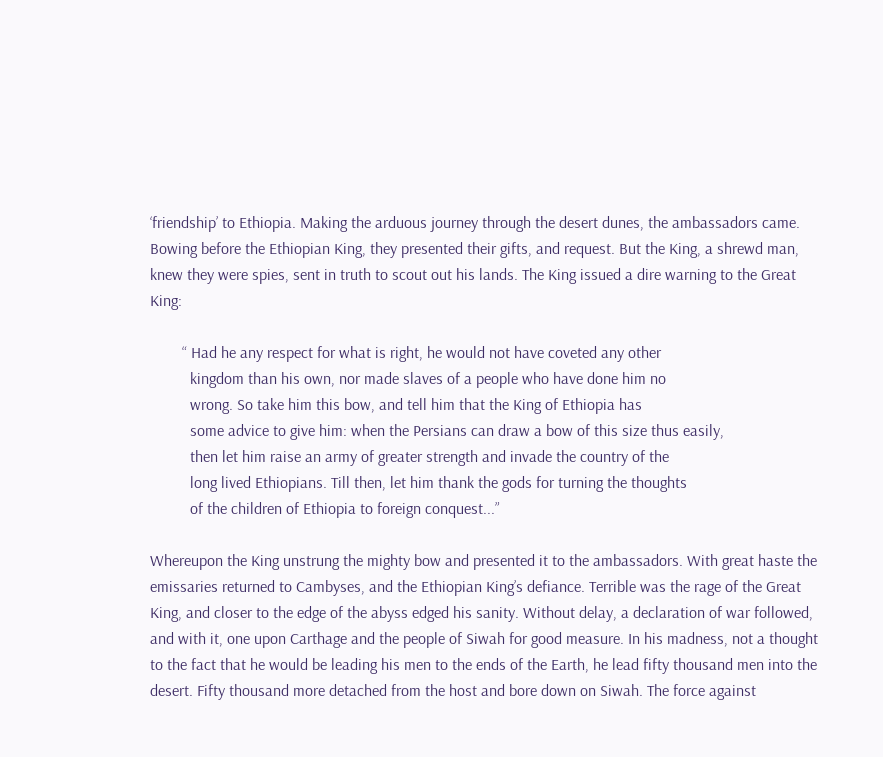‘friendship’ to Ethiopia. Making the arduous journey through the desert dunes, the ambassadors came. Bowing before the Ethiopian King, they presented their gifts, and request. But the King, a shrewd man, knew they were spies, sent in truth to scout out his lands. The King issued a dire warning to the Great King:

        “ Had he any respect for what is right, he would not have coveted any other
          kingdom than his own, nor made slaves of a people who have done him no
          wrong. So take him this bow, and tell him that the King of Ethiopia has
          some advice to give him: when the Persians can draw a bow of this size thus easily,
          then let him raise an army of greater strength and invade the country of the
          long lived Ethiopians. Till then, let him thank the gods for turning the thoughts
          of the children of Ethiopia to foreign conquest...”

Whereupon the King unstrung the mighty bow and presented it to the ambassadors. With great haste the emissaries returned to Cambyses, and the Ethiopian King’s defiance. Terrible was the rage of the Great King, and closer to the edge of the abyss edged his sanity. Without delay, a declaration of war followed, and with it, one upon Carthage and the people of Siwah for good measure. In his madness, not a thought to the fact that he would be leading his men to the ends of the Earth, he lead fifty thousand men into the desert. Fifty thousand more detached from the host and bore down on Siwah. The force against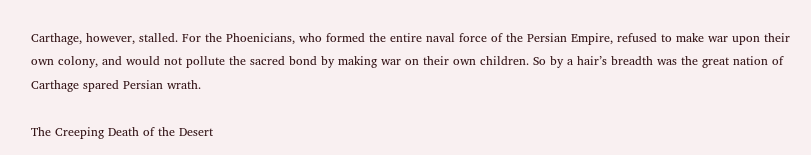Carthage, however, stalled. For the Phoenicians, who formed the entire naval force of the Persian Empire, refused to make war upon their own colony, and would not pollute the sacred bond by making war on their own children. So by a hair’s breadth was the great nation of Carthage spared Persian wrath.

The Creeping Death of the Desert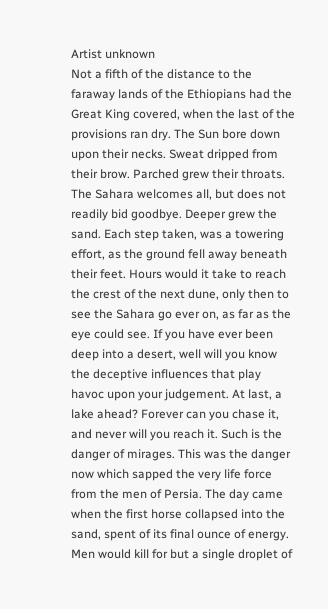Artist unknown
Not a fifth of the distance to the faraway lands of the Ethiopians had the Great King covered, when the last of the provisions ran dry. The Sun bore down upon their necks. Sweat dripped from their brow. Parched grew their throats.  The Sahara welcomes all, but does not readily bid goodbye. Deeper grew the sand. Each step taken, was a towering effort, as the ground fell away beneath their feet. Hours would it take to reach the crest of the next dune, only then to see the Sahara go ever on, as far as the eye could see. If you have ever been deep into a desert, well will you know the deceptive influences that play havoc upon your judgement. At last, a lake ahead? Forever can you chase it, and never will you reach it. Such is the danger of mirages. This was the danger now which sapped the very life force from the men of Persia. The day came when the first horse collapsed into the sand, spent of its final ounce of energy. Men would kill for but a single droplet of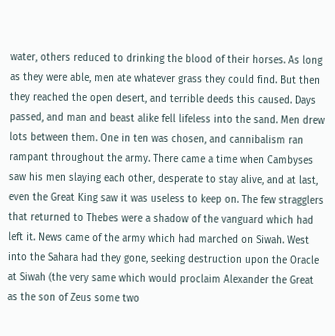water, others reduced to drinking the blood of their horses. As long as they were able, men ate whatever grass they could find. But then they reached the open desert, and terrible deeds this caused. Days passed, and man and beast alike fell lifeless into the sand. Men drew lots between them. One in ten was chosen, and cannibalism ran rampant throughout the army. There came a time when Cambyses saw his men slaying each other, desperate to stay alive, and at last, even the Great King saw it was useless to keep on. The few stragglers that returned to Thebes were a shadow of the vanguard which had left it. News came of the army which had marched on Siwah. West into the Sahara had they gone, seeking destruction upon the Oracle at Siwah (the very same which would proclaim Alexander the Great as the son of Zeus some two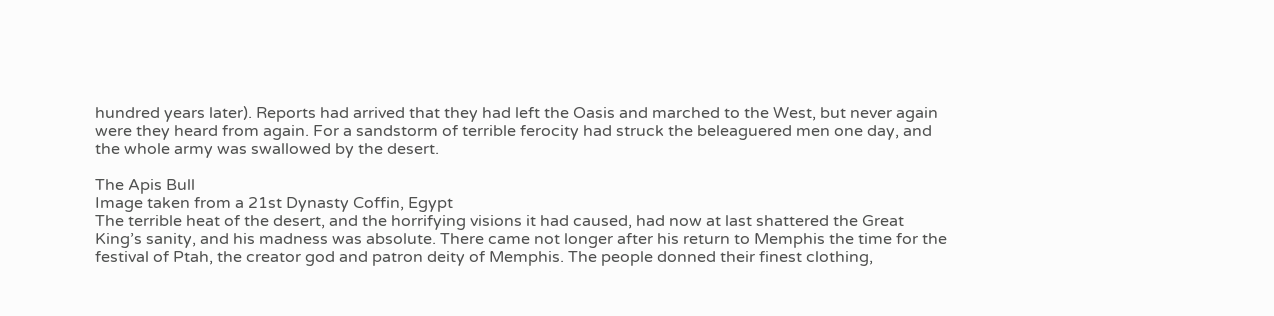hundred years later). Reports had arrived that they had left the Oasis and marched to the West, but never again were they heard from again. For a sandstorm of terrible ferocity had struck the beleaguered men one day, and the whole army was swallowed by the desert.

The Apis Bull
Image taken from a 21st Dynasty Coffin, Egypt
The terrible heat of the desert, and the horrifying visions it had caused, had now at last shattered the Great King’s sanity, and his madness was absolute. There came not longer after his return to Memphis the time for the festival of Ptah, the creator god and patron deity of Memphis. The people donned their finest clothing,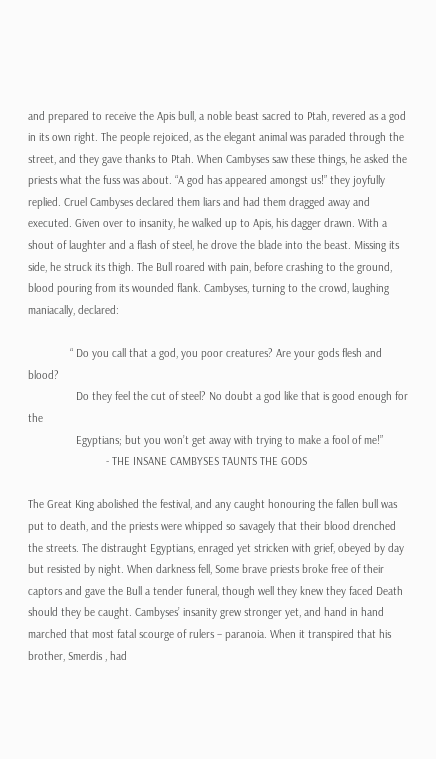and prepared to receive the Apis bull, a noble beast sacred to Ptah, revered as a god in its own right. The people rejoiced, as the elegant animal was paraded through the street, and they gave thanks to Ptah. When Cambyses saw these things, he asked the priests what the fuss was about. “A god has appeared amongst us!” they joyfully replied. Cruel Cambyses declared them liars and had them dragged away and executed. Given over to insanity, he walked up to Apis, his dagger drawn. With a shout of laughter and a flash of steel, he drove the blade into the beast. Missing its side, he struck its thigh. The Bull roared with pain, before crashing to the ground, blood pouring from its wounded flank. Cambyses, turning to the crowd, laughing maniacally, declared:

              “ Do you call that a god, you poor creatures? Are your gods flesh and blood?
                Do they feel the cut of steel? No doubt a god like that is good enough for the
                Egyptians; but you won’t get away with trying to make a fool of me!”
                          - THE INSANE CAMBYSES TAUNTS THE GODS

The Great King abolished the festival, and any caught honouring the fallen bull was put to death, and the priests were whipped so savagely that their blood drenched the streets. The distraught Egyptians, enraged yet stricken with grief, obeyed by day but resisted by night. When darkness fell, Some brave priests broke free of their captors and gave the Bull a tender funeral, though well they knew they faced Death should they be caught. Cambyses’ insanity grew stronger yet, and hand in hand marched that most fatal scourge of rulers – paranoia. When it transpired that his brother, Smerdis , had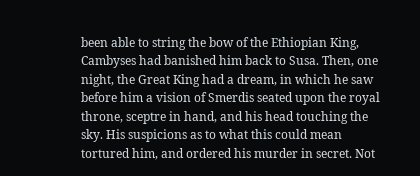been able to string the bow of the Ethiopian King, Cambyses had banished him back to Susa. Then, one night, the Great King had a dream, in which he saw before him a vision of Smerdis seated upon the royal throne, sceptre in hand, and his head touching the sky. His suspicions as to what this could mean tortured him, and ordered his murder in secret. Not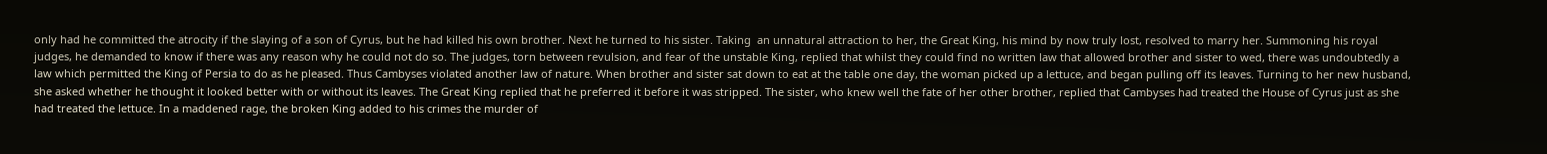only had he committed the atrocity if the slaying of a son of Cyrus, but he had killed his own brother. Next he turned to his sister. Taking  an unnatural attraction to her, the Great King, his mind by now truly lost, resolved to marry her. Summoning his royal judges, he demanded to know if there was any reason why he could not do so. The judges, torn between revulsion, and fear of the unstable King, replied that whilst they could find no written law that allowed brother and sister to wed, there was undoubtedly a law which permitted the King of Persia to do as he pleased. Thus Cambyses violated another law of nature. When brother and sister sat down to eat at the table one day, the woman picked up a lettuce, and began pulling off its leaves. Turning to her new husband, she asked whether he thought it looked better with or without its leaves. The Great King replied that he preferred it before it was stripped. The sister, who knew well the fate of her other brother, replied that Cambyses had treated the House of Cyrus just as she had treated the lettuce. In a maddened rage, the broken King added to his crimes the murder of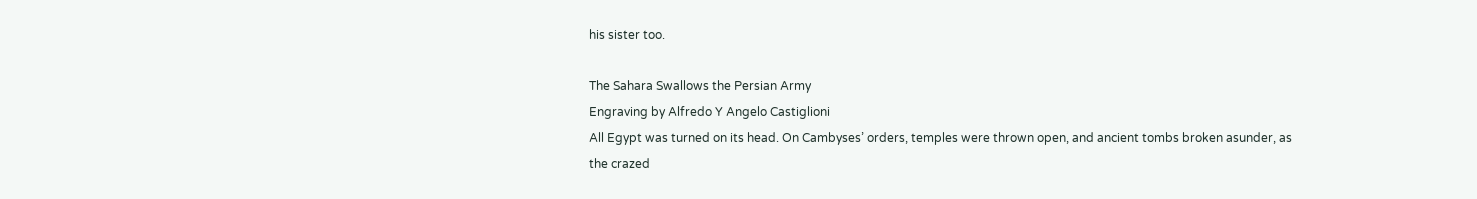his sister too.

The Sahara Swallows the Persian Army
Engraving by Alfredo Y Angelo Castiglioni
All Egypt was turned on its head. On Cambyses’ orders, temples were thrown open, and ancient tombs broken asunder, as the crazed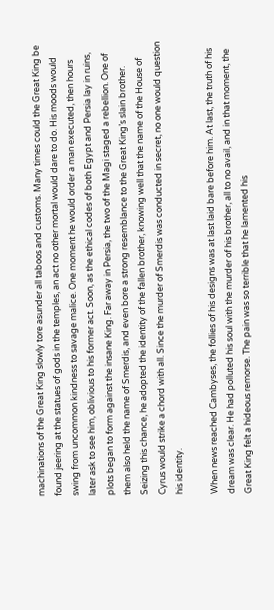machinations of the Great King slowly tore asunder all taboos and customs. Many times could the Great King be found jeering at the statues of gods in the temples, an act no other mortal would dare to do. His moods would swing from uncommon kindness to savage malice. One moment he would order a man executed, then hours later ask to see him, oblivious to his former act. Soon, as the ethical codes of both Egypt and Persia lay in ruins, plots began to form against the insane King. Far away in Persia, the two of the Magi staged a rebellion. One of them also held the name of Smerdis, and even bore a strong resemblance to the Great King’s slain brother. Seizing this chance, he adopted the identity of the fallen brother, knowing well that the name of the House of Cyrus would strike a chord with all. Since the murder of Smerdis was conducted in secret, no one would question his identity.

When news reached Cambyses, the follies of his designs was at last laid bare before him. At last, the truth of his dream was clear. He had polluted his soul with the murder of his brother, all to no avail, and in that moment, the Great King felt a hideous remorse. The pain was so terrible that he lamented his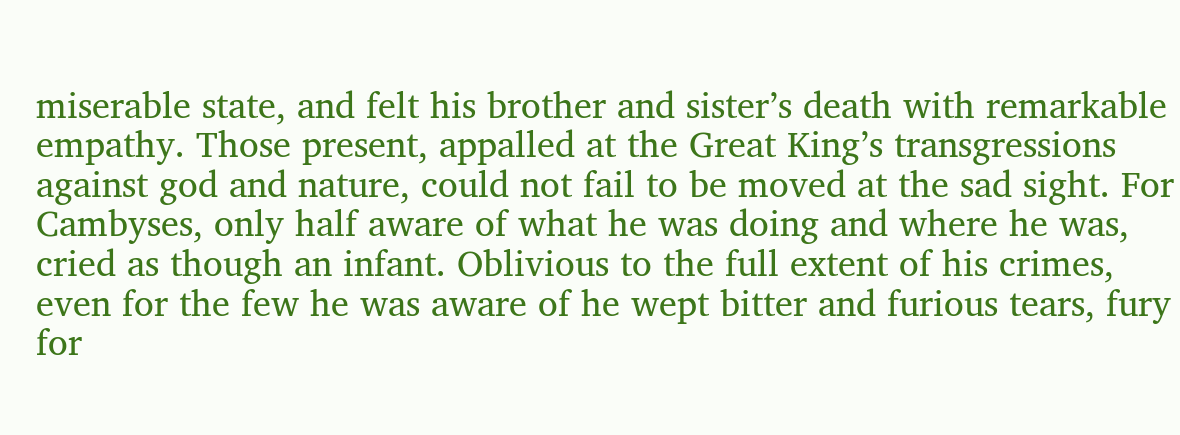miserable state, and felt his brother and sister’s death with remarkable empathy. Those present, appalled at the Great King’s transgressions against god and nature, could not fail to be moved at the sad sight. For Cambyses, only half aware of what he was doing and where he was, cried as though an infant. Oblivious to the full extent of his crimes, even for the few he was aware of he wept bitter and furious tears, fury for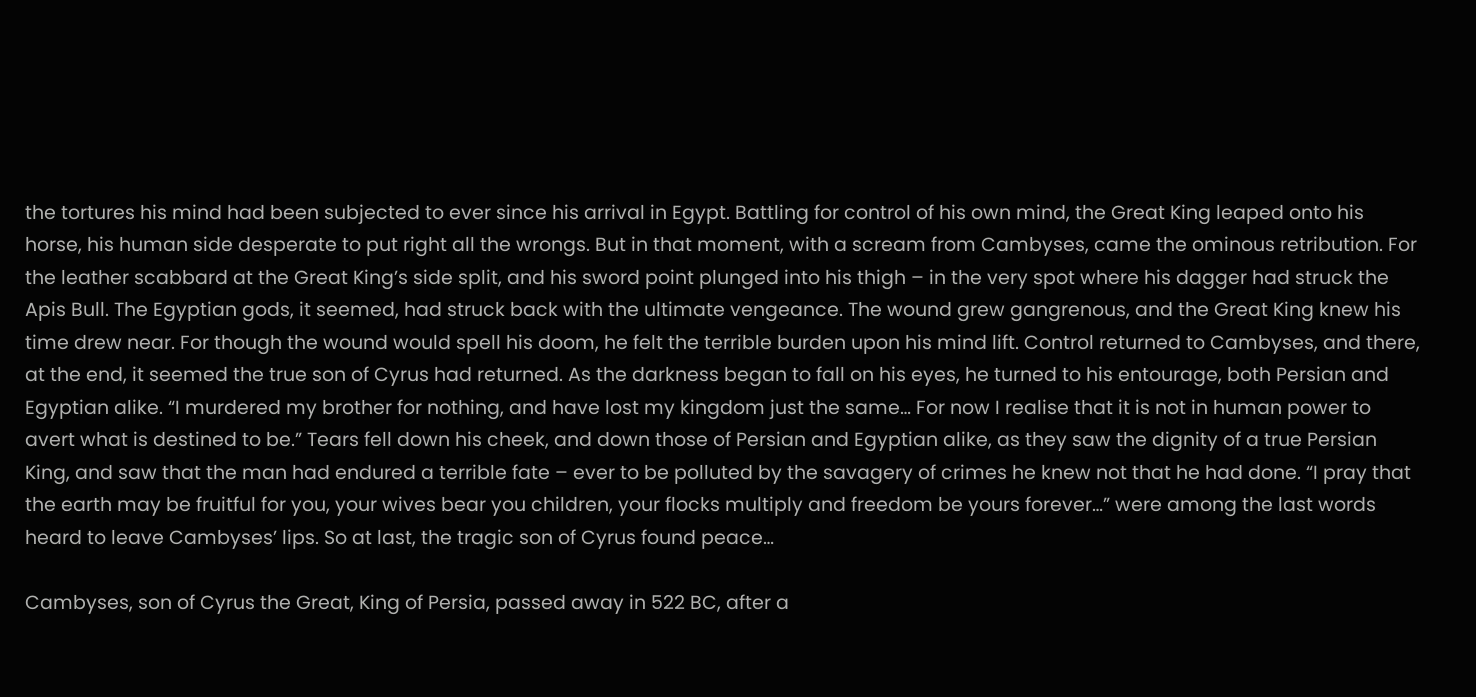the tortures his mind had been subjected to ever since his arrival in Egypt. Battling for control of his own mind, the Great King leaped onto his horse, his human side desperate to put right all the wrongs. But in that moment, with a scream from Cambyses, came the ominous retribution. For the leather scabbard at the Great King’s side split, and his sword point plunged into his thigh – in the very spot where his dagger had struck the Apis Bull. The Egyptian gods, it seemed, had struck back with the ultimate vengeance. The wound grew gangrenous, and the Great King knew his time drew near. For though the wound would spell his doom, he felt the terrible burden upon his mind lift. Control returned to Cambyses, and there, at the end, it seemed the true son of Cyrus had returned. As the darkness began to fall on his eyes, he turned to his entourage, both Persian and Egyptian alike. “I murdered my brother for nothing, and have lost my kingdom just the same… For now I realise that it is not in human power to avert what is destined to be.” Tears fell down his cheek, and down those of Persian and Egyptian alike, as they saw the dignity of a true Persian King, and saw that the man had endured a terrible fate – ever to be polluted by the savagery of crimes he knew not that he had done. “I pray that the earth may be fruitful for you, your wives bear you children, your flocks multiply and freedom be yours forever…” were among the last words heard to leave Cambyses’ lips. So at last, the tragic son of Cyrus found peace…

Cambyses, son of Cyrus the Great, King of Persia, passed away in 522 BC, after a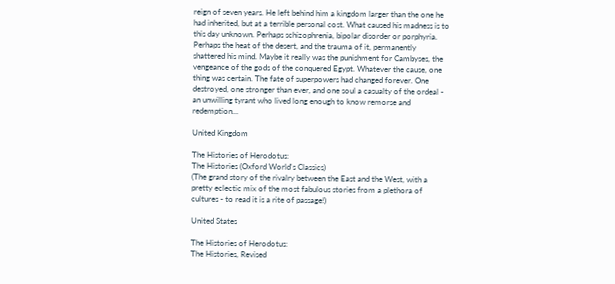reign of seven years. He left behind him a kingdom larger than the one he had inherited, but at a terrible personal cost. What caused his madness is to this day unknown. Perhaps schizophrenia, bipolar disorder or porphyria. Perhaps the heat of the desert, and the trauma of it, permanently shattered his mind. Maybe it really was the punishment for Cambyses, the vengeance of the gods of the conquered Egypt. Whatever the cause, one thing was certain. The fate of superpowers had changed forever. One destroyed, one stronger than ever, and one soul a casualty of the ordeal - an unwilling tyrant who lived long enough to know remorse and redemption...

United Kingdom

The Histories of Herodotus:
The Histories (Oxford World's Classics)
(The grand story of the rivalry between the East and the West, with a pretty eclectic mix of the most fabulous stories from a plethora of cultures - to read it is a rite of passage!)

United States

The Histories of Herodotus:
The Histories, Revised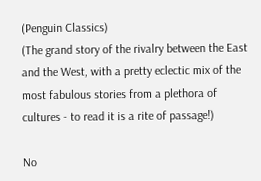(Penguin Classics)
(The grand story of the rivalry between the East and the West, with a pretty eclectic mix of the most fabulous stories from a plethora of cultures - to read it is a rite of passage!)

No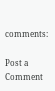comments:

Post a Comment